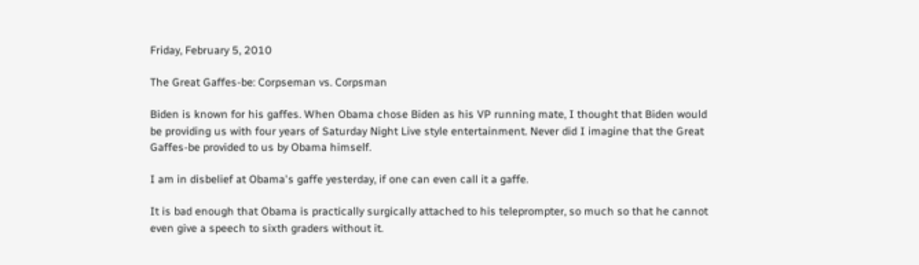Friday, February 5, 2010

The Great Gaffes-be: Corpseman vs. Corpsman

Biden is known for his gaffes. When Obama chose Biden as his VP running mate, I thought that Biden would be providing us with four years of Saturday Night Live style entertainment. Never did I imagine that the Great Gaffes-be provided to us by Obama himself.

I am in disbelief at Obama's gaffe yesterday, if one can even call it a gaffe.

It is bad enough that Obama is practically surgically attached to his teleprompter, so much so that he cannot even give a speech to sixth graders without it.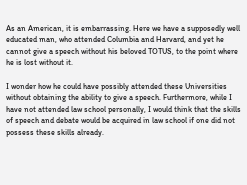As an American, it is embarrassing. Here we have a supposedly well educated man, who attended Columbia and Harvard, and yet he cannot give a speech without his beloved TOTUS, to the point where he is lost without it.

I wonder how he could have possibly attended these Universities without obtaining the ability to give a speech. Furthermore, while I have not attended law school personally, I would think that the skills of speech and debate would be acquired in law school if one did not possess these skills already.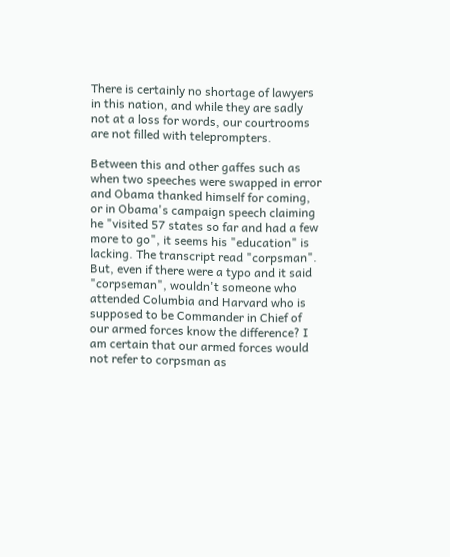There is certainly no shortage of lawyers in this nation, and while they are sadly not at a loss for words, our courtrooms are not filled with teleprompters.

Between this and other gaffes such as when two speeches were swapped in error and Obama thanked himself for coming, or in Obama's campaign speech claiming he "visited 57 states so far and had a few more to go", it seems his "education" is lacking. The transcript read "corpsman". But, even if there were a typo and it said "corpseman", wouldn't someone who attended Columbia and Harvard who is supposed to be Commander in Chief of our armed forces know the difference? I am certain that our armed forces would not refer to corpsman as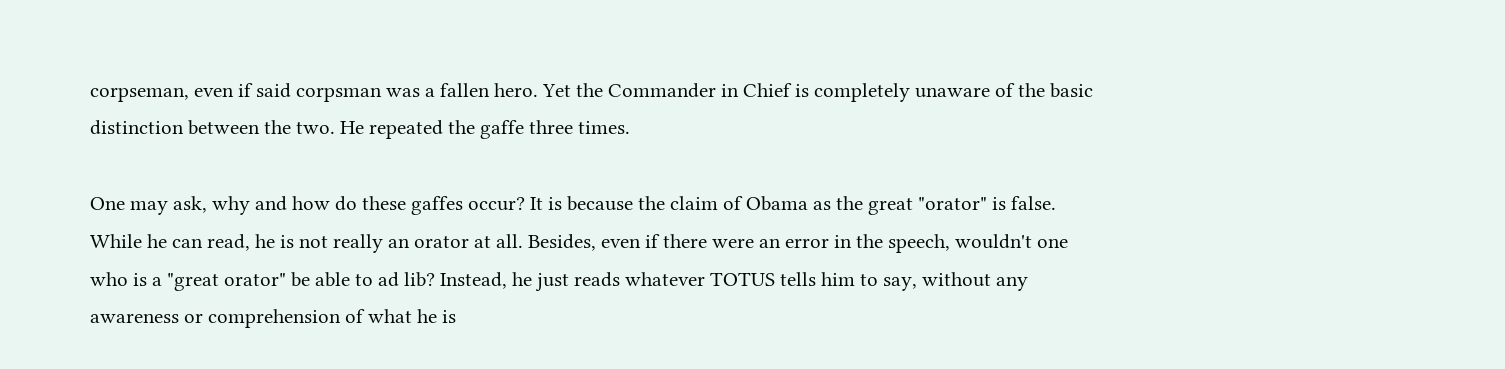corpseman, even if said corpsman was a fallen hero. Yet the Commander in Chief is completely unaware of the basic distinction between the two. He repeated the gaffe three times.

One may ask, why and how do these gaffes occur? It is because the claim of Obama as the great "orator" is false. While he can read, he is not really an orator at all. Besides, even if there were an error in the speech, wouldn't one who is a "great orator" be able to ad lib? Instead, he just reads whatever TOTUS tells him to say, without any awareness or comprehension of what he is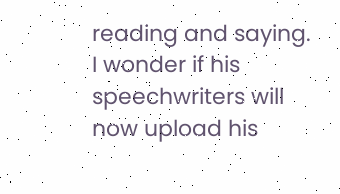reading and saying. I wonder if his speechwriters will now upload his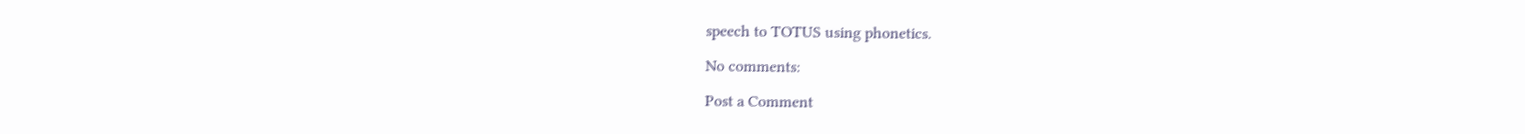speech to TOTUS using phonetics.

No comments:

Post a Comment